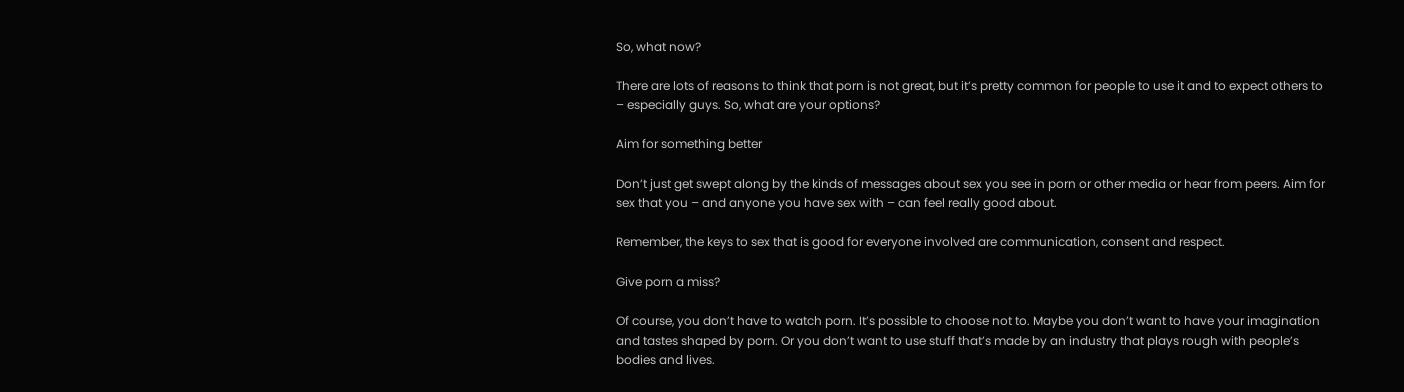So, what now?

There are lots of reasons to think that porn is not great, but it’s pretty common for people to use it and to expect others to – especially guys. So, what are your options?

Aim for something better

Don’t just get swept along by the kinds of messages about sex you see in porn or other media or hear from peers. Aim for sex that you – and anyone you have sex with – can feel really good about.

Remember, the keys to sex that is good for everyone involved are communication, consent and respect.

Give porn a miss?

Of course, you don’t have to watch porn. It’s possible to choose not to. Maybe you don’t want to have your imagination and tastes shaped by porn. Or you don’t want to use stuff that’s made by an industry that plays rough with people’s bodies and lives.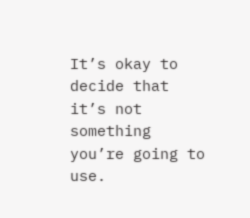It’s okay to decide that it’s not something you’re going to use.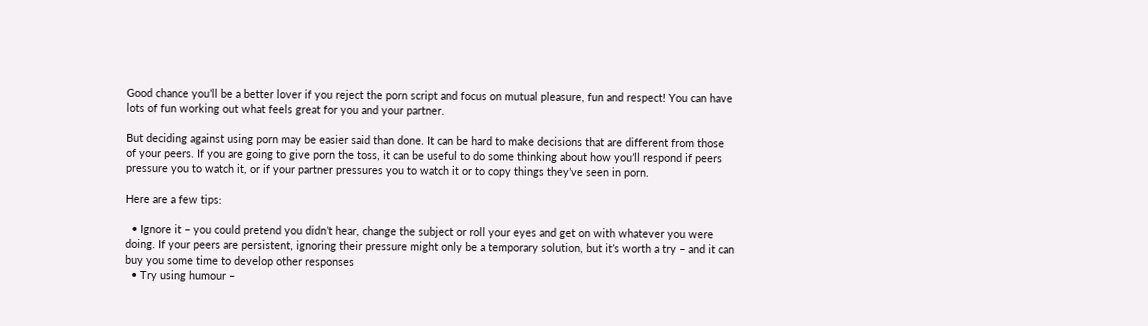Good chance you’ll be a better lover if you reject the porn script and focus on mutual pleasure, fun and respect! You can have lots of fun working out what feels great for you and your partner.

But deciding against using porn may be easier said than done. It can be hard to make decisions that are different from those of your peers. If you are going to give porn the toss, it can be useful to do some thinking about how you’ll respond if peers pressure you to watch it, or if your partner pressures you to watch it or to copy things they’ve seen in porn.

Here are a few tips:

  • Ignore it – you could pretend you didn’t hear, change the subject or roll your eyes and get on with whatever you were doing. If your peers are persistent, ignoring their pressure might only be a temporary solution, but it’s worth a try – and it can buy you some time to develop other responses
  • Try using humour –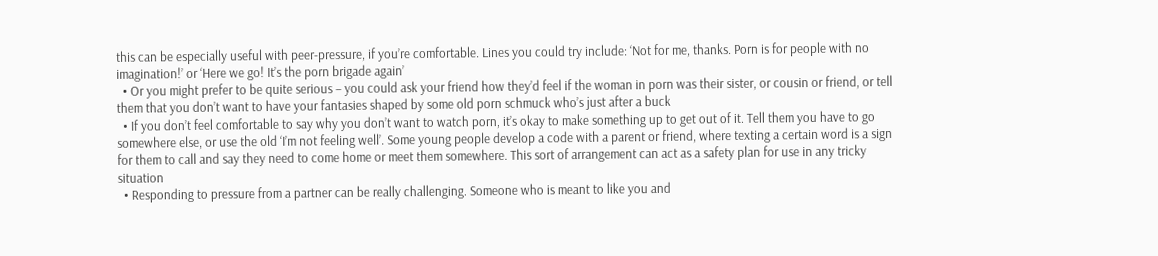this can be especially useful with peer-pressure, if you’re comfortable. Lines you could try include: ‘Not for me, thanks. Porn is for people with no imagination!’ or ‘Here we go! It’s the porn brigade again’
  • Or you might prefer to be quite serious – you could ask your friend how they’d feel if the woman in porn was their sister, or cousin or friend, or tell them that you don’t want to have your fantasies shaped by some old porn schmuck who’s just after a buck
  • If you don’t feel comfortable to say why you don’t want to watch porn, it’s okay to make something up to get out of it. Tell them you have to go somewhere else, or use the old ‘I’m not feeling well’. Some young people develop a code with a parent or friend, where texting a certain word is a sign for them to call and say they need to come home or meet them somewhere. This sort of arrangement can act as a safety plan for use in any tricky situation
  • Responding to pressure from a partner can be really challenging. Someone who is meant to like you and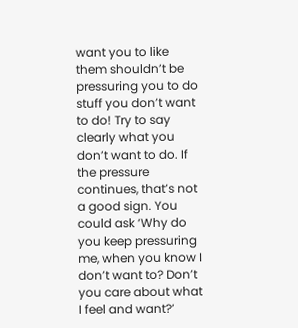want you to like them shouldn’t be pressuring you to do stuff you don’t want to do! Try to say clearly what you don’t want to do. If the pressure continues, that’s not a good sign. You could ask ‘Why do you keep pressuring me, when you know I don’t want to? Don’t you care about what I feel and want?’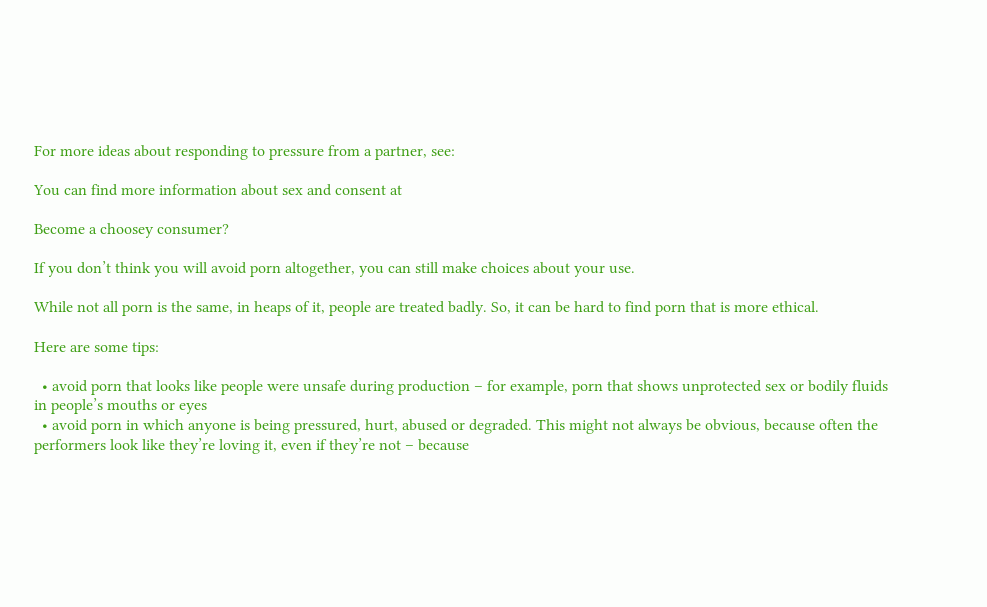For more ideas about responding to pressure from a partner, see:

You can find more information about sex and consent at

Become a choosey consumer?

If you don’t think you will avoid porn altogether, you can still make choices about your use.

While not all porn is the same, in heaps of it, people are treated badly. So, it can be hard to find porn that is more ethical.

Here are some tips:

  • avoid porn that looks like people were unsafe during production – for example, porn that shows unprotected sex or bodily fluids in people’s mouths or eyes
  • avoid porn in which anyone is being pressured, hurt, abused or degraded. This might not always be obvious, because often the performers look like they’re loving it, even if they’re not – because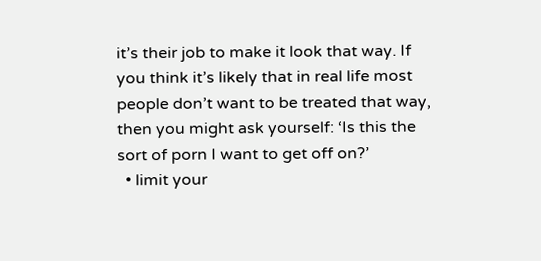it’s their job to make it look that way. If you think it’s likely that in real life most people don’t want to be treated that way, then you might ask yourself: ‘Is this the sort of porn I want to get off on?’
  • limit your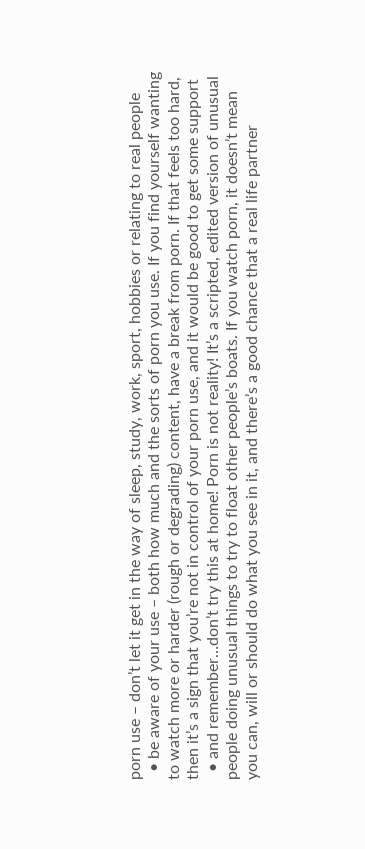porn use – don’t let it get in the way of sleep, study, work, sport, hobbies or relating to real people
  • be aware of your use – both how much and the sorts of porn you use. If you find yourself wanting to watch more or harder (rough or degrading) content, have a break from porn. If that feels too hard, then it’s a sign that you’re not in control of your porn use, and it would be good to get some support
  • and remember…don’t try this at home! Porn is not reality! It’s a scripted, edited version of unusual people doing unusual things to try to float other people’s boats. If you watch porn, it doesn’t mean you can, will or should do what you see in it, and there’s a good chance that a real life partner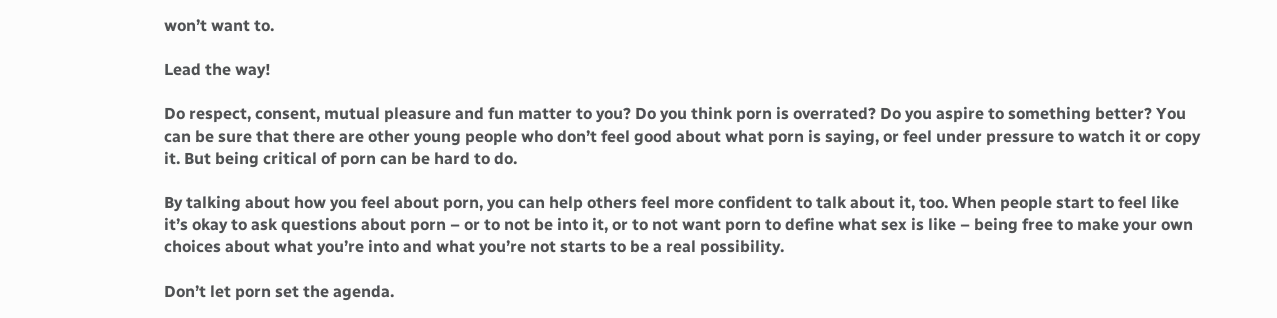won’t want to.

Lead the way!

Do respect, consent, mutual pleasure and fun matter to you? Do you think porn is overrated? Do you aspire to something better? You can be sure that there are other young people who don’t feel good about what porn is saying, or feel under pressure to watch it or copy it. But being critical of porn can be hard to do.

By talking about how you feel about porn, you can help others feel more confident to talk about it, too. When people start to feel like it’s okay to ask questions about porn – or to not be into it, or to not want porn to define what sex is like – being free to make your own choices about what you’re into and what you’re not starts to be a real possibility.

Don’t let porn set the agenda.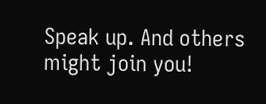Speak up. And others might join you!